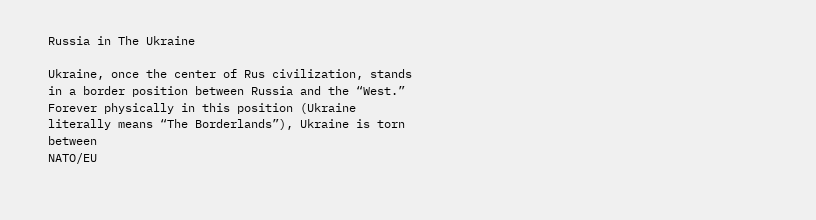Russia in The Ukraine

Ukraine, once the center of Rus civilization, stands in a border position between Russia and the “West.”
Forever physically in this position (Ukraine literally means “The Borderlands”), Ukraine is torn between
NATO/EU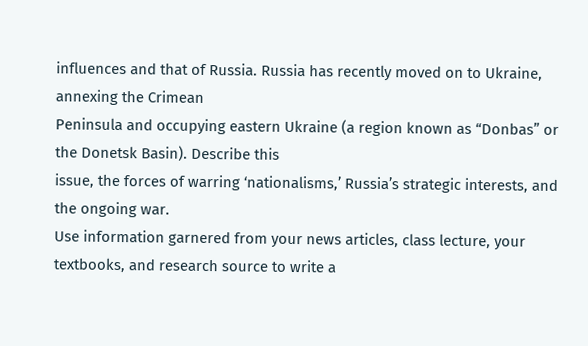influences and that of Russia. Russia has recently moved on to Ukraine, annexing the Crimean
Peninsula and occupying eastern Ukraine (a region known as “Donbas” or the Donetsk Basin). Describe this
issue, the forces of warring ‘nationalisms,’ Russia’s strategic interests, and the ongoing war.
Use information garnered from your news articles, class lecture, your textbooks, and research source to write a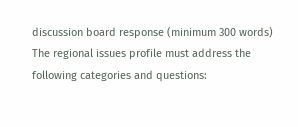discussion board response (minimum 300 words)
The regional issues profile must address the following categories and questions: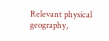Relevant physical geography,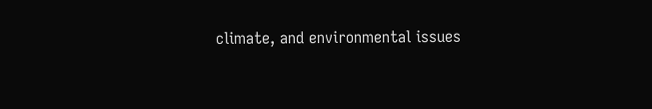climate, and environmental issues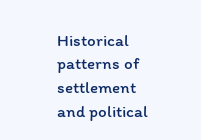Historical patterns of settlement and political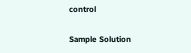control

Sample Solution